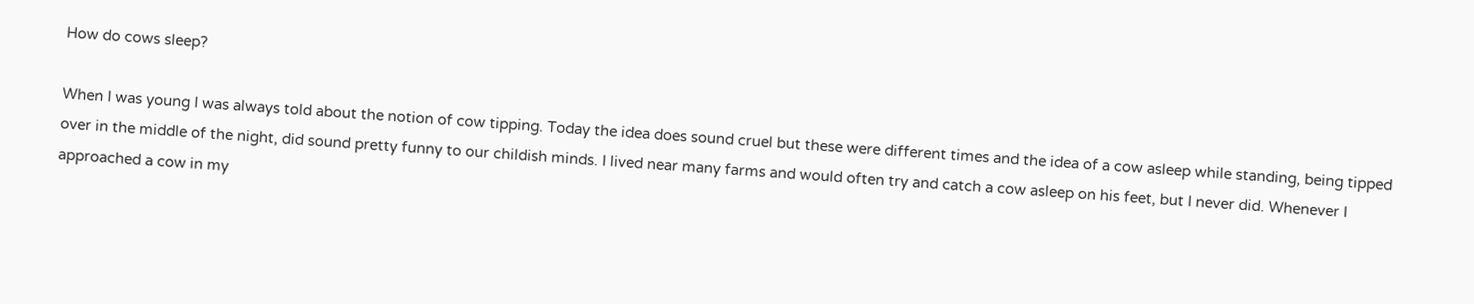How do cows sleep?

When I was young I was always told about the notion of cow tipping. Today the idea does sound cruel but these were different times and the idea of a cow asleep while standing, being tipped over in the middle of the night, did sound pretty funny to our childish minds. I lived near many farms and would often try and catch a cow asleep on his feet, but I never did. Whenever I approached a cow in my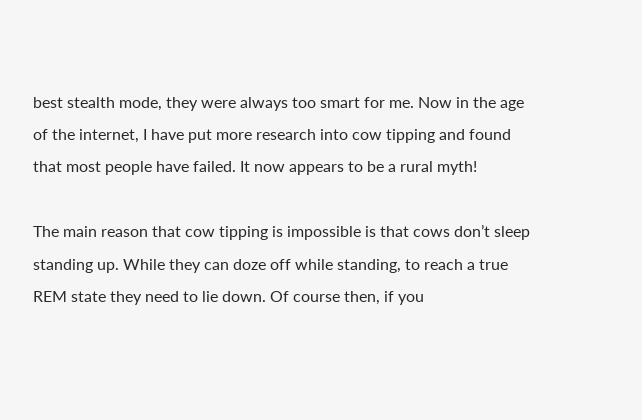best stealth mode, they were always too smart for me. Now in the age of the internet, I have put more research into cow tipping and found that most people have failed. It now appears to be a rural myth!

The main reason that cow tipping is impossible is that cows don’t sleep standing up. While they can doze off while standing, to reach a true REM state they need to lie down. Of course then, if you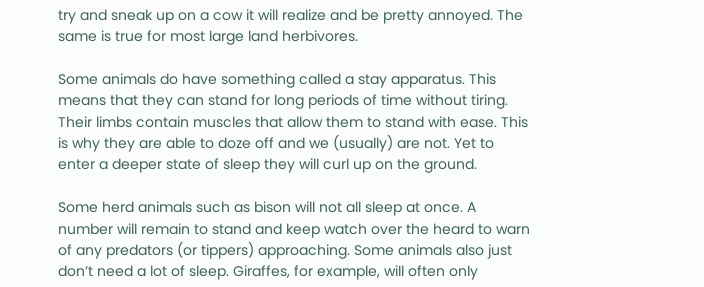try and sneak up on a cow it will realize and be pretty annoyed. The same is true for most large land herbivores.

Some animals do have something called a stay apparatus. This means that they can stand for long periods of time without tiring. Their limbs contain muscles that allow them to stand with ease. This is why they are able to doze off and we (usually) are not. Yet to enter a deeper state of sleep they will curl up on the ground.

Some herd animals such as bison will not all sleep at once. A number will remain to stand and keep watch over the heard to warn of any predators (or tippers) approaching. Some animals also just don’t need a lot of sleep. Giraffes, for example, will often only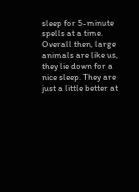sleep for 5-minute spells at a time. Overall then, large animals are like us, they lie down for a nice sleep. They are just a little better at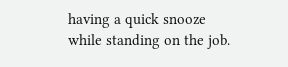having a quick snooze while standing on the job.